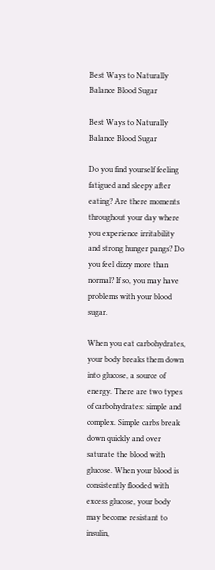Best Ways to Naturally Balance Blood Sugar

Best Ways to Naturally Balance Blood Sugar

Do you find yourself feeling fatigued and sleepy after eating? Are there moments throughout your day where you experience irritability and strong hunger pangs? Do you feel dizzy more than normal? If so, you may have problems with your blood sugar.

When you eat carbohydrates, your body breaks them down into glucose, a source of energy. There are two types of carbohydrates: simple and complex. Simple carbs break down quickly and over saturate the blood with glucose. When your blood is consistently flooded with excess glucose, your body may become resistant to insulin,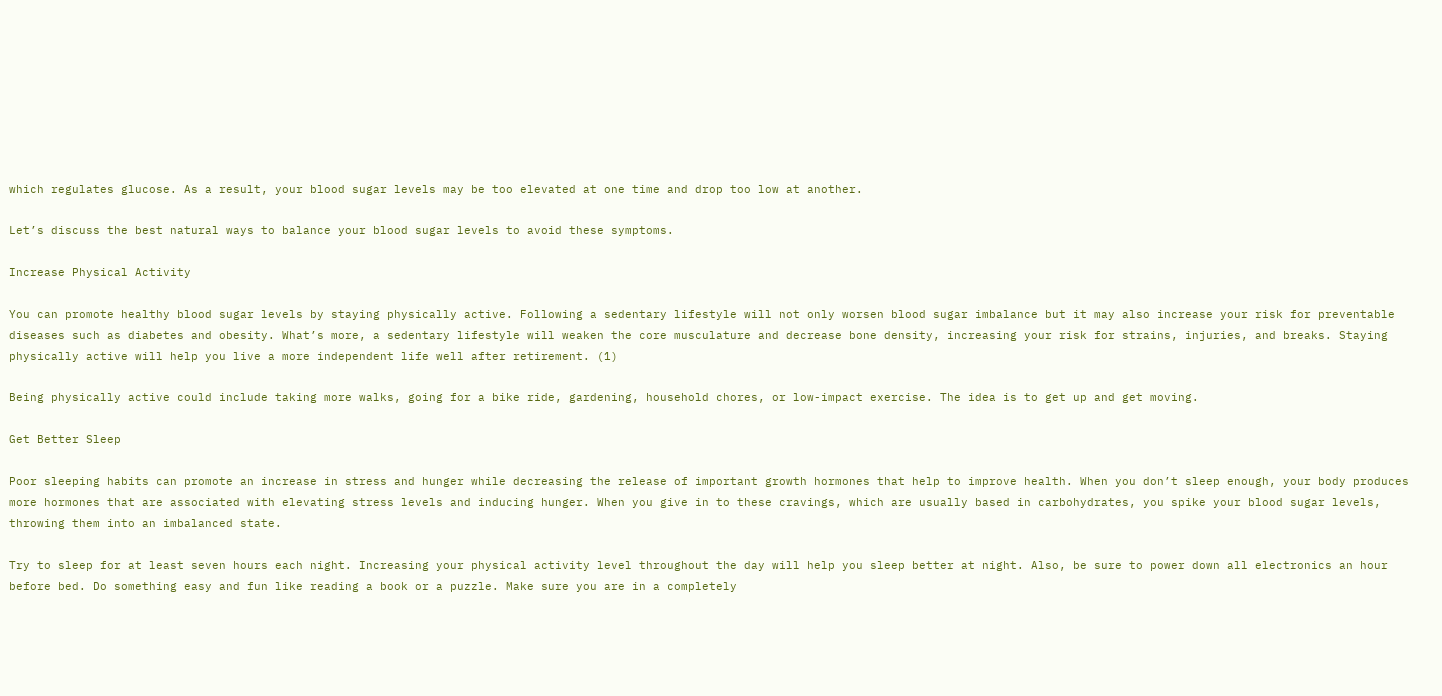which regulates glucose. As a result, your blood sugar levels may be too elevated at one time and drop too low at another.

Let’s discuss the best natural ways to balance your blood sugar levels to avoid these symptoms.

Increase Physical Activity

You can promote healthy blood sugar levels by staying physically active. Following a sedentary lifestyle will not only worsen blood sugar imbalance but it may also increase your risk for preventable diseases such as diabetes and obesity. What’s more, a sedentary lifestyle will weaken the core musculature and decrease bone density, increasing your risk for strains, injuries, and breaks. Staying physically active will help you live a more independent life well after retirement. (1)

Being physically active could include taking more walks, going for a bike ride, gardening, household chores, or low-impact exercise. The idea is to get up and get moving.

Get Better Sleep

Poor sleeping habits can promote an increase in stress and hunger while decreasing the release of important growth hormones that help to improve health. When you don’t sleep enough, your body produces more hormones that are associated with elevating stress levels and inducing hunger. When you give in to these cravings, which are usually based in carbohydrates, you spike your blood sugar levels, throwing them into an imbalanced state.

Try to sleep for at least seven hours each night. Increasing your physical activity level throughout the day will help you sleep better at night. Also, be sure to power down all electronics an hour before bed. Do something easy and fun like reading a book or a puzzle. Make sure you are in a completely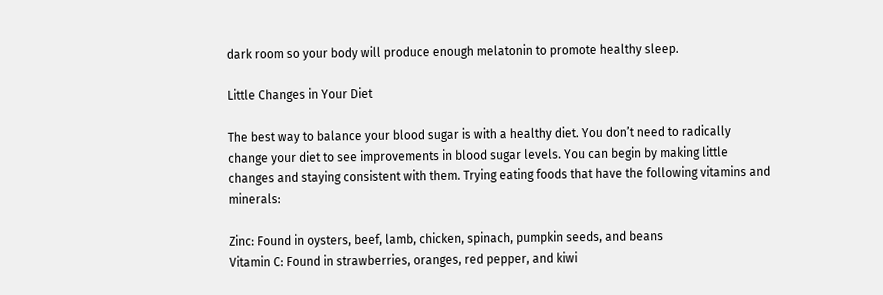dark room so your body will produce enough melatonin to promote healthy sleep.

Little Changes in Your Diet

The best way to balance your blood sugar is with a healthy diet. You don’t need to radically change your diet to see improvements in blood sugar levels. You can begin by making little changes and staying consistent with them. Trying eating foods that have the following vitamins and minerals:

Zinc: Found in oysters, beef, lamb, chicken, spinach, pumpkin seeds, and beans
Vitamin C: Found in strawberries, oranges, red pepper, and kiwi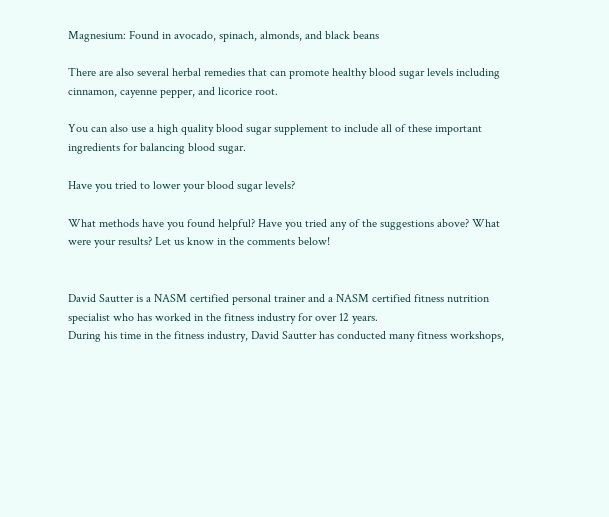Magnesium: Found in avocado, spinach, almonds, and black beans

There are also several herbal remedies that can promote healthy blood sugar levels including cinnamon, cayenne pepper, and licorice root.

You can also use a high quality blood sugar supplement to include all of these important ingredients for balancing blood sugar.

Have you tried to lower your blood sugar levels?

What methods have you found helpful? Have you tried any of the suggestions above? What were your results? Let us know in the comments below!


David Sautter is a NASM certified personal trainer and a NASM certified fitness nutrition specialist who has worked in the fitness industry for over 12 years.
During his time in the fitness industry, David Sautter has conducted many fitness workshops,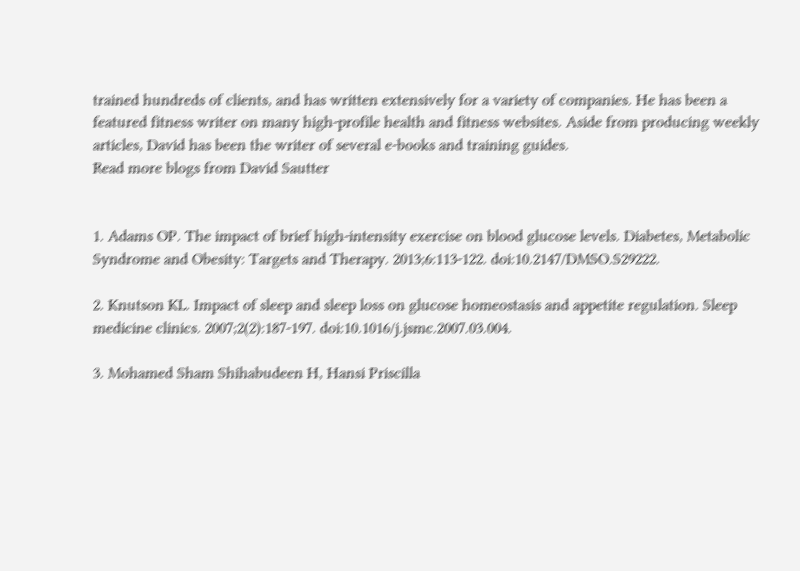trained hundreds of clients, and has written extensively for a variety of companies. He has been a featured fitness writer on many high-profile health and fitness websites. Aside from producing weekly articles, David has been the writer of several e-books and training guides.
Read more blogs from David Sautter


1. Adams OP. The impact of brief high-intensity exercise on blood glucose levels. Diabetes, Metabolic Syndrome and Obesity: Targets and Therapy. 2013;6:113-122. doi:10.2147/DMSO.S29222.

2. Knutson KL. Impact of sleep and sleep loss on glucose homeostasis and appetite regulation. Sleep medicine clinics. 2007;2(2):187-197. doi:10.1016/j.jsmc.2007.03.004.

3. Mohamed Sham Shihabudeen H, Hansi Priscilla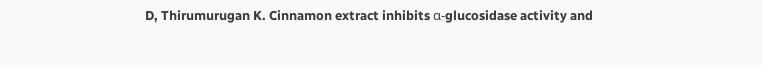D, Thirumurugan K. Cinnamon extract inhibits α-glucosidase activity and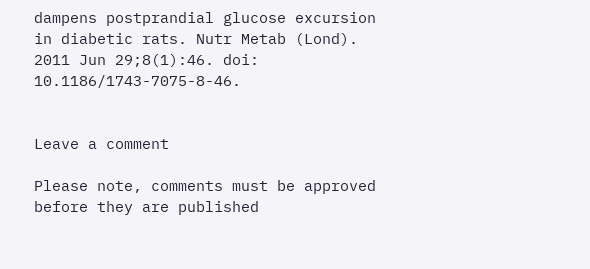dampens postprandial glucose excursion in diabetic rats. Nutr Metab (Lond). 2011 Jun 29;8(1):46. doi: 10.1186/1743-7075-8-46.


Leave a comment

Please note, comments must be approved before they are published